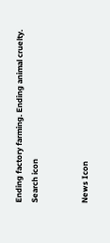Ending factory farming. Ending animal cruelty.
Search icon


News Icon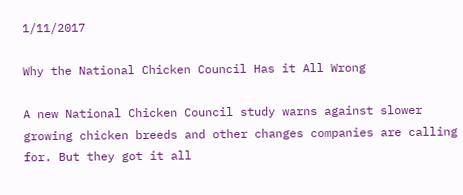1/11/2017

Why the National Chicken Council Has it All Wrong

A new National Chicken Council study warns against slower growing chicken breeds and other changes companies are calling for. But they got it all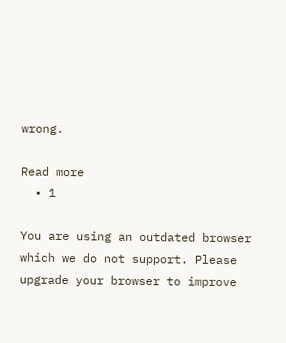wrong.

Read more
  • 1

You are using an outdated browser which we do not support. Please upgrade your browser to improve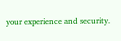your experience and security.